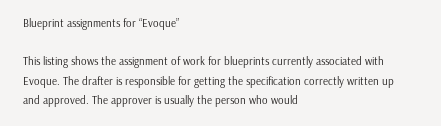Blueprint assignments for “Evoque”

This listing shows the assignment of work for blueprints currently associated with Evoque. The drafter is responsible for getting the specification correctly written up and approved. The approver is usually the person who would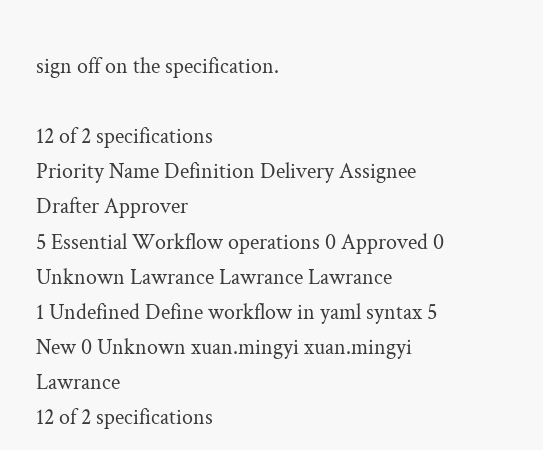sign off on the specification.

12 of 2 specifications
Priority Name Definition Delivery Assignee Drafter Approver
5 Essential Workflow operations 0 Approved 0 Unknown Lawrance Lawrance Lawrance
1 Undefined Define workflow in yaml syntax 5 New 0 Unknown xuan.mingyi xuan.mingyi Lawrance
12 of 2 specifications